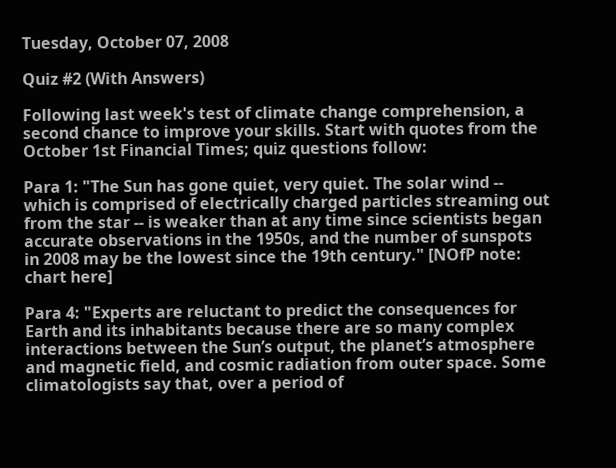Tuesday, October 07, 2008

Quiz #2 (With Answers)

Following last week's test of climate change comprehension, a second chance to improve your skills. Start with quotes from the October 1st Financial Times; quiz questions follow:

Para 1: "The Sun has gone quiet, very quiet. The solar wind -- which is comprised of electrically charged particles streaming out from the star -- is weaker than at any time since scientists began accurate observations in the 1950s, and the number of sunspots in 2008 may be the lowest since the 19th century." [NOfP note: chart here]

Para 4: "Experts are reluctant to predict the consequences for Earth and its inhabitants because there are so many complex interactions between the Sun’s output, the planet’s atmosphere and magnetic field, and cosmic radiation from outer space. Some climatologists say that, over a period of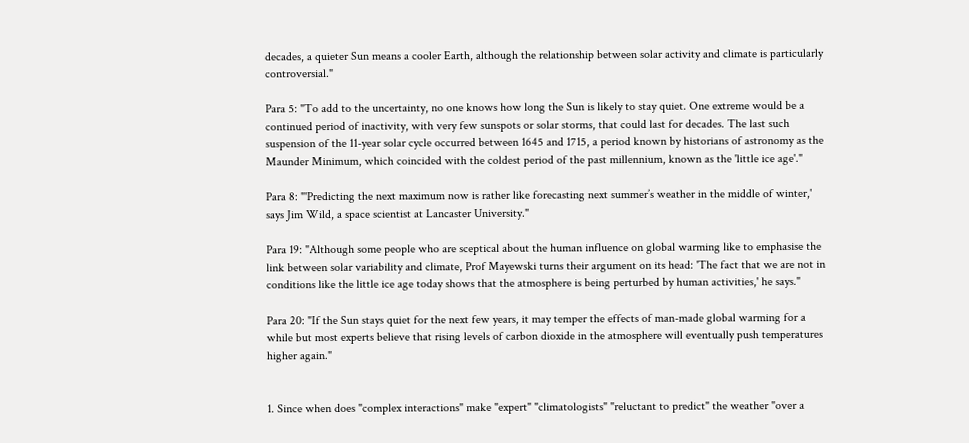decades, a quieter Sun means a cooler Earth, although the relationship between solar activity and climate is particularly controversial."

Para 5: "To add to the uncertainty, no one knows how long the Sun is likely to stay quiet. One extreme would be a continued period of inactivity, with very few sunspots or solar storms, that could last for decades. The last such suspension of the 11-year solar cycle occurred between 1645 and 1715, a period known by historians of astronomy as the Maunder Minimum, which coincided with the coldest period of the past millennium, known as the 'little ice age'."

Para 8: "'Predicting the next maximum now is rather like forecasting next summer’s weather in the middle of winter,' says Jim Wild, a space scientist at Lancaster University."

Para 19: "Although some people who are sceptical about the human influence on global warming like to emphasise the link between solar variability and climate, Prof Mayewski turns their argument on its head: 'The fact that we are not in conditions like the little ice age today shows that the atmosphere is being perturbed by human activities,' he says."

Para 20: "If the Sun stays quiet for the next few years, it may temper the effects of man-made global warming for a while but most experts believe that rising levels of carbon dioxide in the atmosphere will eventually push temperatures higher again."


1. Since when does "complex interactions" make "expert" "climatologists" "reluctant to predict" the weather "over a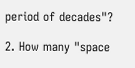period of decades"?

2. How many "space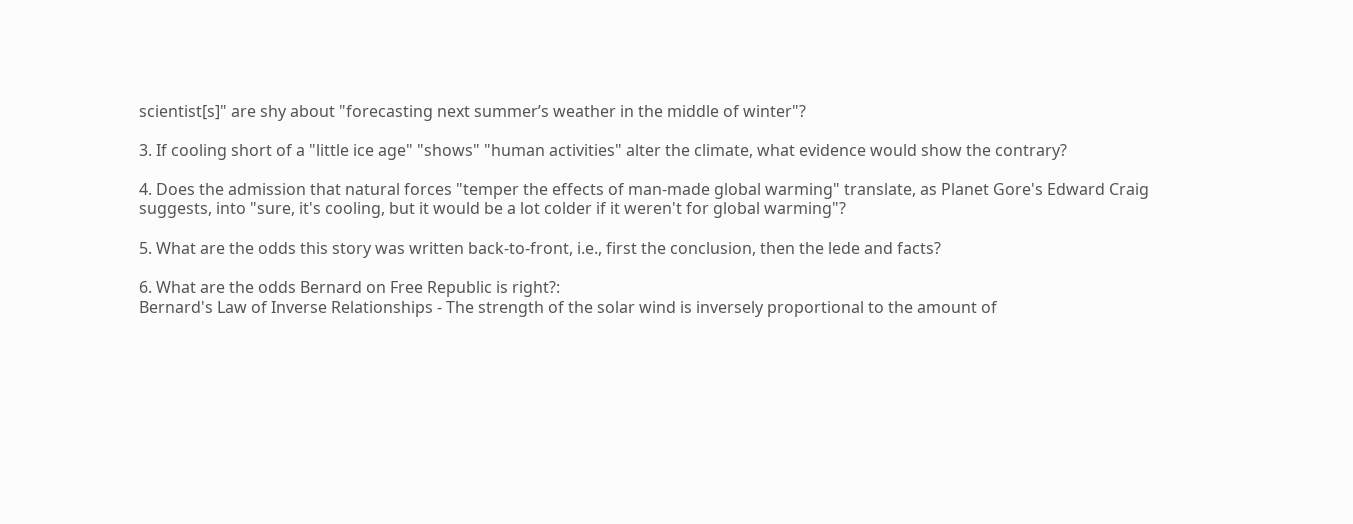scientist[s]" are shy about "forecasting next summer’s weather in the middle of winter"?

3. If cooling short of a "little ice age" "shows" "human activities" alter the climate, what evidence would show the contrary?

4. Does the admission that natural forces "temper the effects of man-made global warming" translate, as Planet Gore's Edward Craig suggests, into "sure, it's cooling, but it would be a lot colder if it weren't for global warming"?

5. What are the odds this story was written back-to-front, i.e., first the conclusion, then the lede and facts?

6. What are the odds Bernard on Free Republic is right?:
Bernard's Law of Inverse Relationships - The strength of the solar wind is inversely proportional to the amount of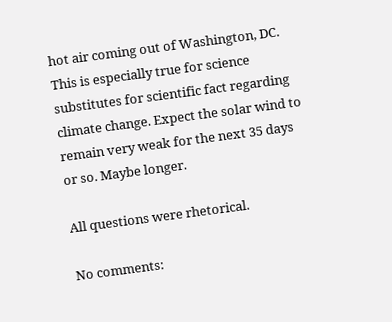hot air coming out of Washington, DC. This is especially true for science substitutes for scientific fact regarding climate change. Expect the solar wind to remain very weak for the next 35 days or so. Maybe longer.

All questions were rhetorical.

No comments: